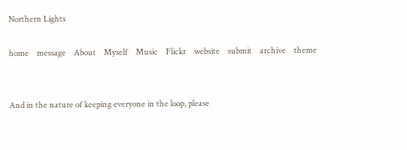Northern Lights

home    message    About    Myself    Music    Flickr    website    submit    archive    theme


And in the nature of keeping everyone in the loop, please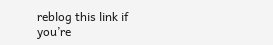reblog this link if you’re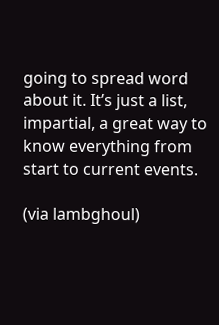going to spread word about it. It’s just a list, impartial, a great way to know everything from start to current events.

(via lambghoul)